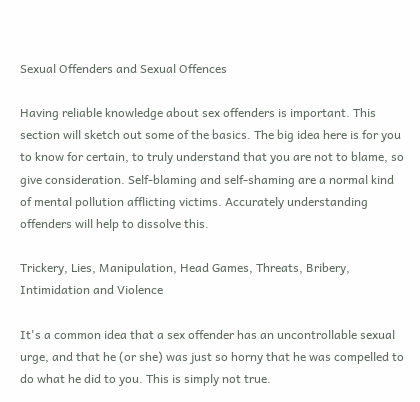Sexual Offenders and Sexual Offences

Having reliable knowledge about sex offenders is important. This section will sketch out some of the basics. The big idea here is for you to know for certain, to truly understand that you are not to blame, so give consideration. Self-blaming and self-shaming are a normal kind of mental pollution afflicting victims. Accurately understanding offenders will help to dissolve this.

Trickery, Lies, Manipulation, Head Games, Threats, Bribery, Intimidation and Violence

It's a common idea that a sex offender has an uncontrollable sexual urge, and that he (or she) was just so horny that he was compelled to do what he did to you. This is simply not true.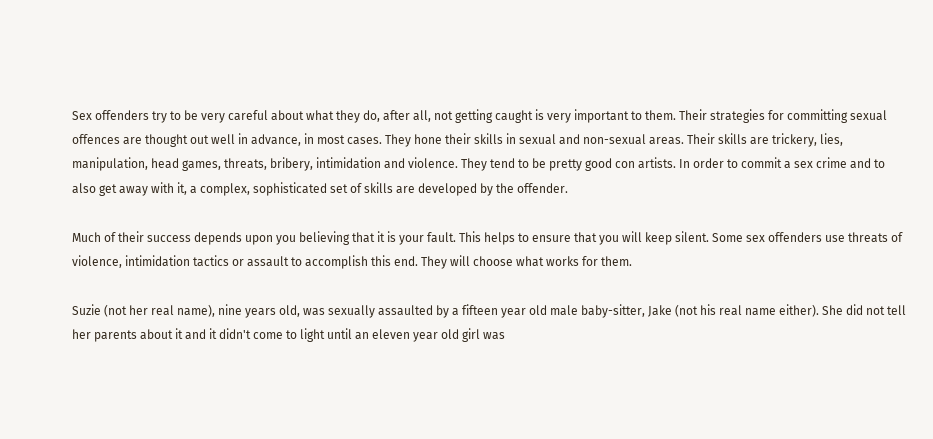Sex offenders try to be very careful about what they do, after all, not getting caught is very important to them. Their strategies for committing sexual offences are thought out well in advance, in most cases. They hone their skills in sexual and non-sexual areas. Their skills are trickery, lies, manipulation, head games, threats, bribery, intimidation and violence. They tend to be pretty good con artists. In order to commit a sex crime and to also get away with it, a complex, sophisticated set of skills are developed by the offender.

Much of their success depends upon you believing that it is your fault. This helps to ensure that you will keep silent. Some sex offenders use threats of violence, intimidation tactics or assault to accomplish this end. They will choose what works for them.

Suzie (not her real name), nine years old, was sexually assaulted by a fifteen year old male baby-sitter, Jake (not his real name either). She did not tell her parents about it and it didn't come to light until an eleven year old girl was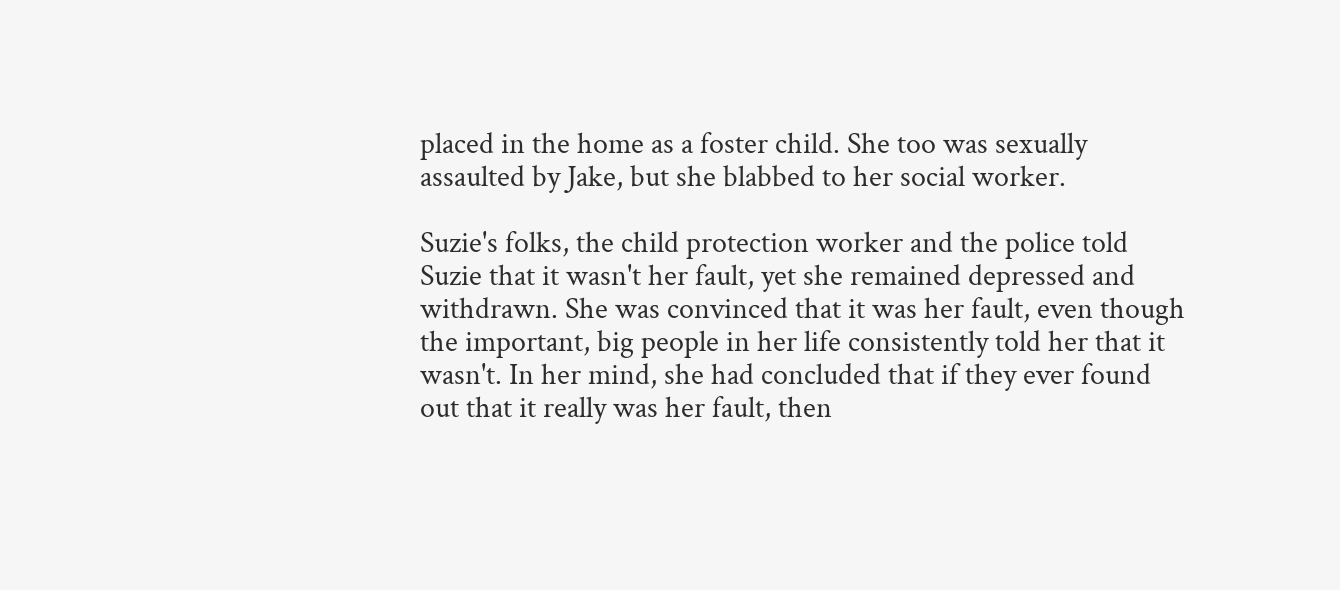placed in the home as a foster child. She too was sexually assaulted by Jake, but she blabbed to her social worker.

Suzie's folks, the child protection worker and the police told Suzie that it wasn't her fault, yet she remained depressed and withdrawn. She was convinced that it was her fault, even though the important, big people in her life consistently told her that it wasn't. In her mind, she had concluded that if they ever found out that it really was her fault, then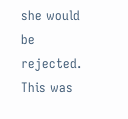she would be rejected. This was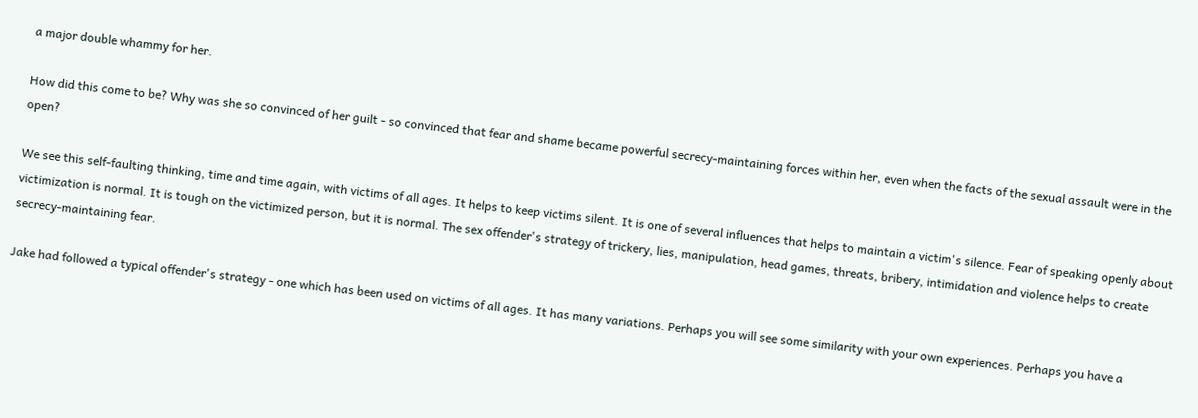a major double whammy for her.

How did this come to be? Why was she so convinced of her guilt - so convinced that fear and shame became powerful secrecy-maintaining forces within her, even when the facts of the sexual assault were in the open?

We see this self-faulting thinking, time and time again, with victims of all ages. It helps to keep victims silent. It is one of several influences that helps to maintain a victim's silence. Fear of speaking openly about victimization is normal. It is tough on the victimized person, but it is normal. The sex offender's strategy of trickery, lies, manipulation, head games, threats, bribery, intimidation and violence helps to create secrecy-maintaining fear.

Jake had followed a typical offender's strategy - one which has been used on victims of all ages. It has many variations. Perhaps you will see some similarity with your own experiences. Perhaps you have a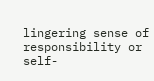lingering sense of responsibility or self-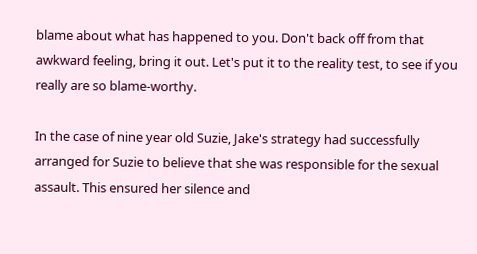blame about what has happened to you. Don't back off from that awkward feeling, bring it out. Let's put it to the reality test, to see if you really are so blame-worthy.

In the case of nine year old Suzie, Jake's strategy had successfully arranged for Suzie to believe that she was responsible for the sexual assault. This ensured her silence and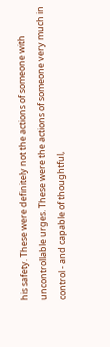his safety. These were definitely not the actions of someone with uncontrollable urges. These were the actions of someone very much in control - and capable of thoughtful,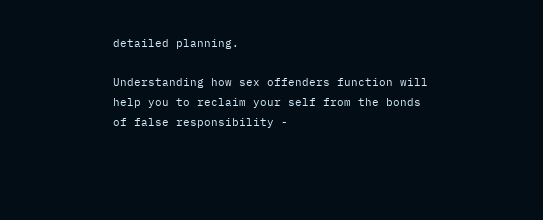detailed planning.

Understanding how sex offenders function will help you to reclaim your self from the bonds of false responsibility -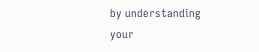by understanding your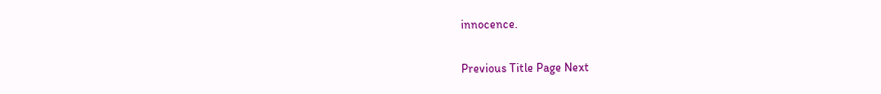innocence.

Previous Title Page Next